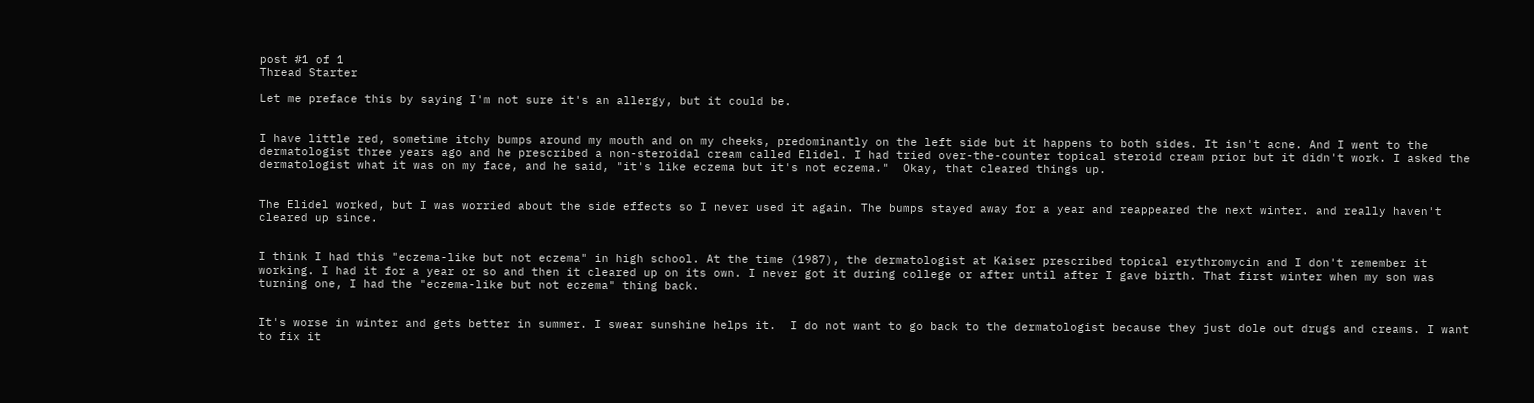post #1 of 1
Thread Starter

Let me preface this by saying I'm not sure it's an allergy, but it could be.


I have little red, sometime itchy bumps around my mouth and on my cheeks, predominantly on the left side but it happens to both sides. It isn't acne. And I went to the dermatologist three years ago and he prescribed a non-steroidal cream called Elidel. I had tried over-the-counter topical steroid cream prior but it didn't work. I asked the dermatologist what it was on my face, and he said, "it's like eczema but it's not eczema."  Okay, that cleared things up.


The Elidel worked, but I was worried about the side effects so I never used it again. The bumps stayed away for a year and reappeared the next winter. and really haven't cleared up since.


I think I had this "eczema-like but not eczema" in high school. At the time (1987), the dermatologist at Kaiser prescribed topical erythromycin and I don't remember it working. I had it for a year or so and then it cleared up on its own. I never got it during college or after until after I gave birth. That first winter when my son was turning one, I had the "eczema-like but not eczema" thing back.


It's worse in winter and gets better in summer. I swear sunshine helps it.  I do not want to go back to the dermatologist because they just dole out drugs and creams. I want to fix it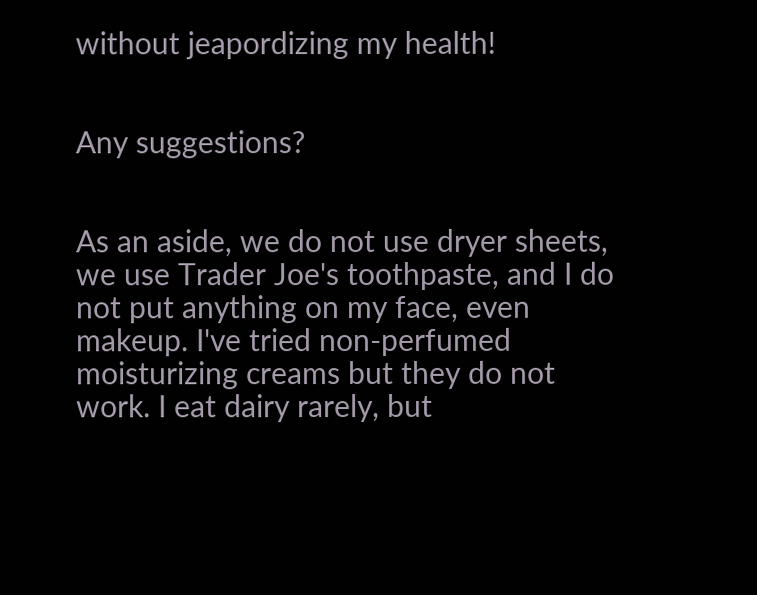without jeapordizing my health!


Any suggestions?


As an aside, we do not use dryer sheets, we use Trader Joe's toothpaste, and I do not put anything on my face, even makeup. I've tried non-perfumed moisturizing creams but they do not work. I eat dairy rarely, but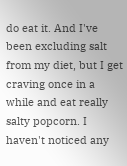do eat it. And I've been excluding salt from my diet, but I get craving once in a while and eat really salty popcorn. I haven't noticed any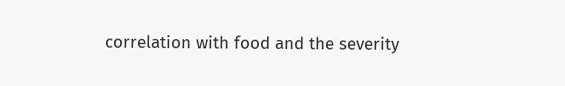correlation with food and the severity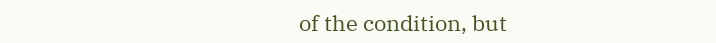of the condition, but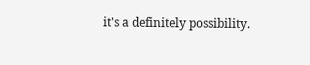it's a definitely possibility.